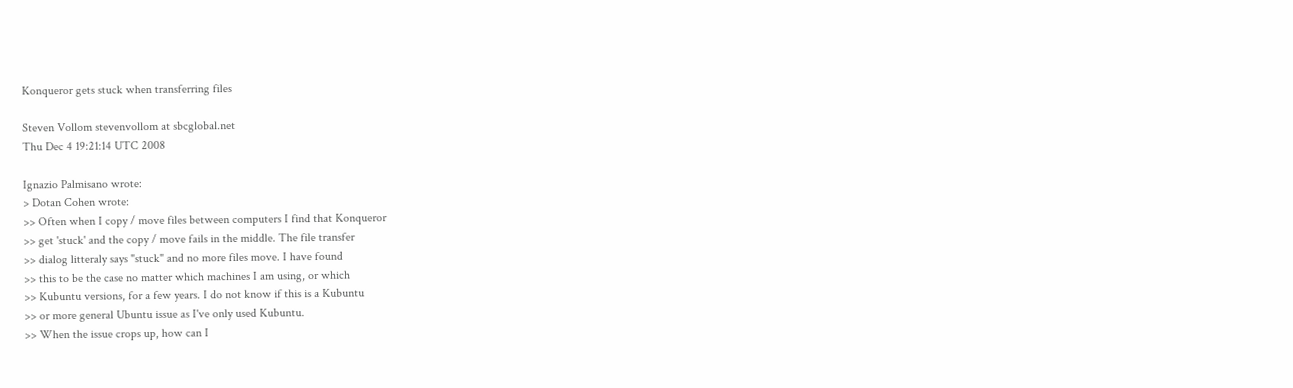Konqueror gets stuck when transferring files

Steven Vollom stevenvollom at sbcglobal.net
Thu Dec 4 19:21:14 UTC 2008

Ignazio Palmisano wrote:
> Dotan Cohen wrote:
>> Often when I copy / move files between computers I find that Konqueror
>> get 'stuck' and the copy / move fails in the middle. The file transfer
>> dialog litteraly says "stuck" and no more files move. I have found
>> this to be the case no matter which machines I am using, or which
>> Kubuntu versions, for a few years. I do not know if this is a Kubuntu
>> or more general Ubuntu issue as I've only used Kubuntu.
>> When the issue crops up, how can I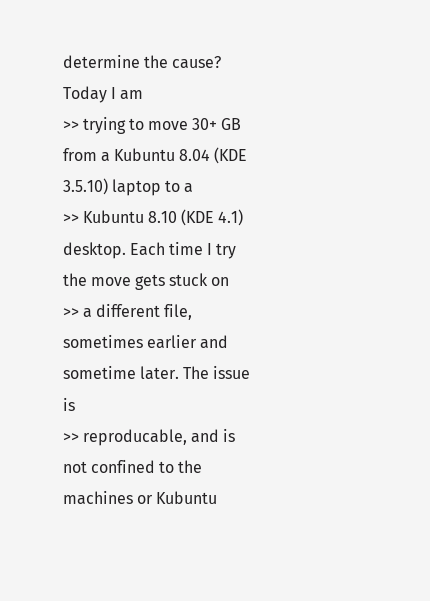determine the cause? Today I am
>> trying to move 30+ GB from a Kubuntu 8.04 (KDE 3.5.10) laptop to a
>> Kubuntu 8.10 (KDE 4.1) desktop. Each time I try the move gets stuck on
>> a different file, sometimes earlier and sometime later. The issue is
>> reproducable, and is not confined to the machines or Kubuntu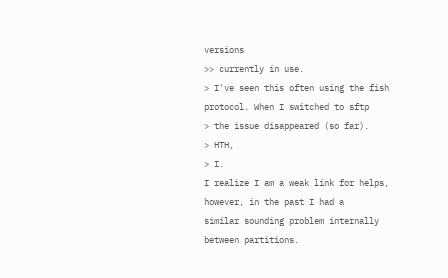versions
>> currently in use.
> I've seen this often using the fish protocol. When I switched to sftp
> the issue disappeared (so far).
> HTH,
> I.
I realize I am a weak link for helps, however, in the past I had a
similar sounding problem internally between partitions.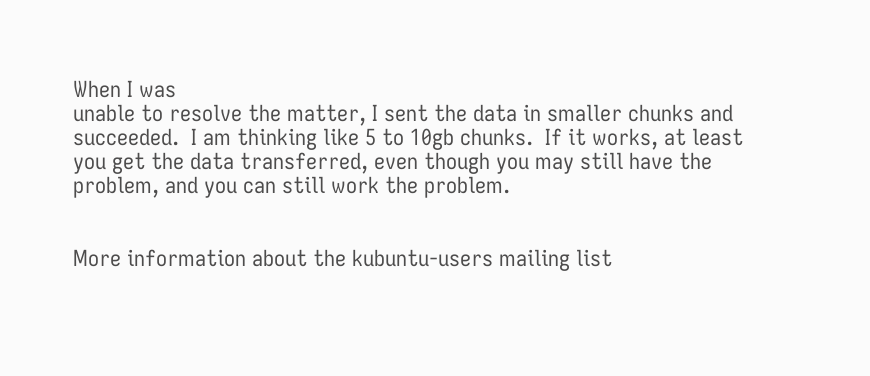When I was
unable to resolve the matter, I sent the data in smaller chunks and
succeeded.  I am thinking like 5 to 10gb chunks.  If it works, at least
you get the data transferred, even though you may still have the
problem, and you can still work the problem.


More information about the kubuntu-users mailing list